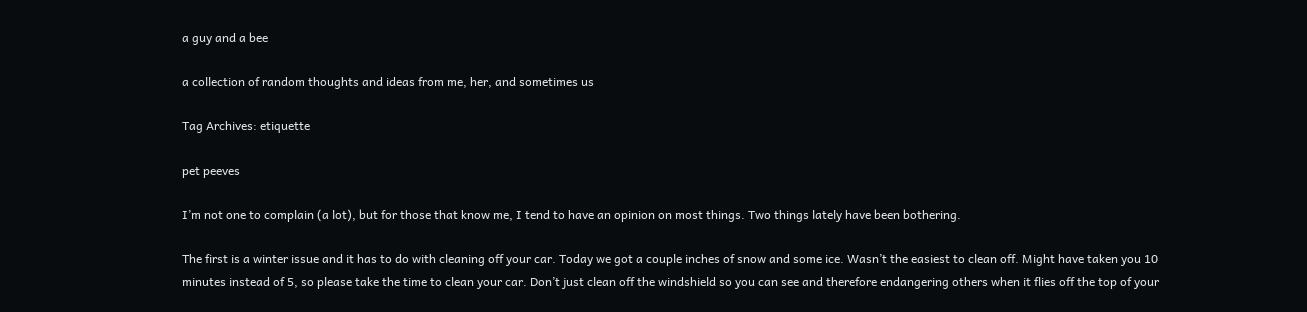a guy and a bee

a collection of random thoughts and ideas from me, her, and sometimes us

Tag Archives: etiquette

pet peeves

I’m not one to complain (a lot), but for those that know me, I tend to have an opinion on most things. Two things lately have been bothering.

The first is a winter issue and it has to do with cleaning off your car. Today we got a couple inches of snow and some ice. Wasn’t the easiest to clean off. Might have taken you 10 minutes instead of 5, so please take the time to clean your car. Don’t just clean off the windshield so you can see and therefore endangering others when it flies off the top of your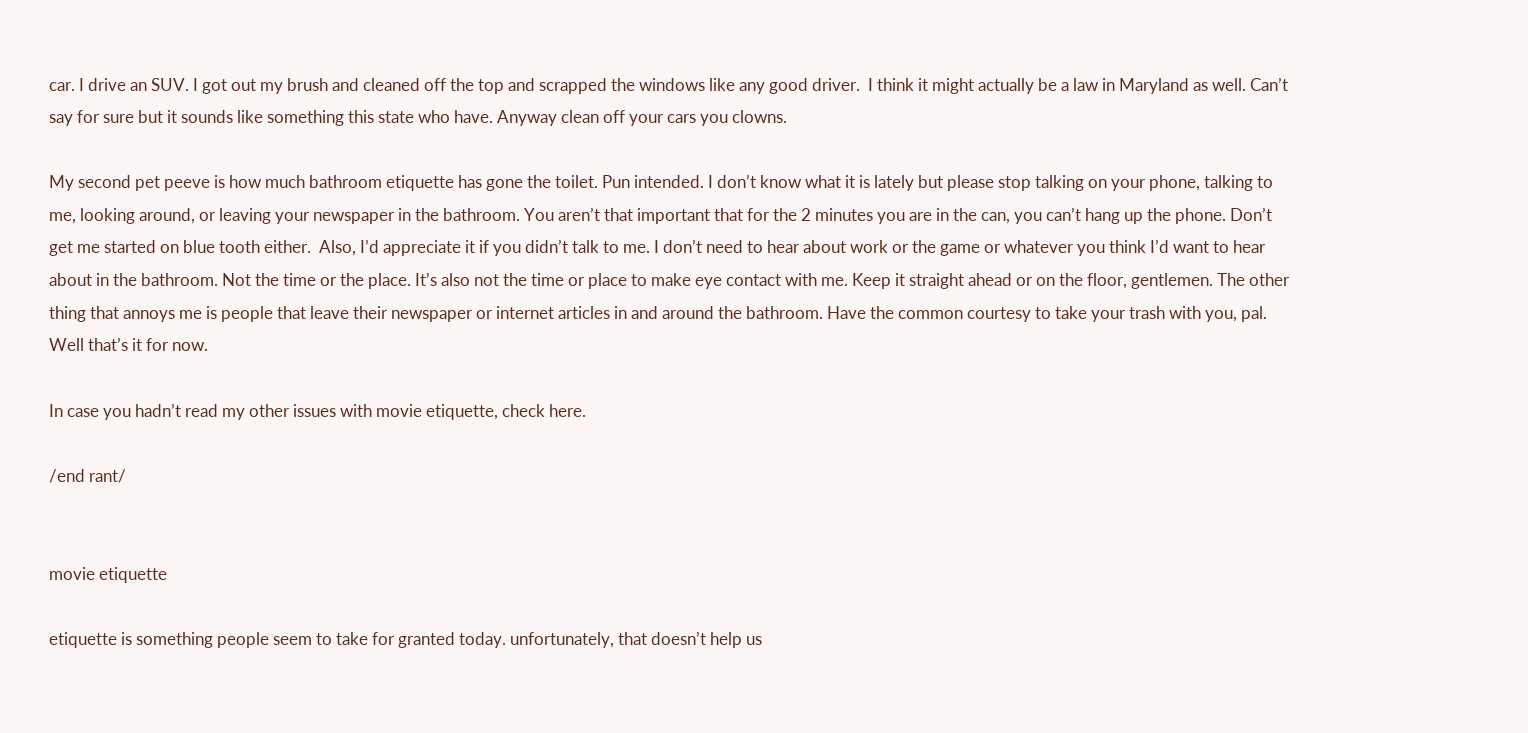car. I drive an SUV. I got out my brush and cleaned off the top and scrapped the windows like any good driver.  I think it might actually be a law in Maryland as well. Can’t say for sure but it sounds like something this state who have. Anyway clean off your cars you clowns.

My second pet peeve is how much bathroom etiquette has gone the toilet. Pun intended. I don’t know what it is lately but please stop talking on your phone, talking to me, looking around, or leaving your newspaper in the bathroom. You aren’t that important that for the 2 minutes you are in the can, you can’t hang up the phone. Don’t get me started on blue tooth either.  Also, I’d appreciate it if you didn’t talk to me. I don’t need to hear about work or the game or whatever you think I’d want to hear about in the bathroom. Not the time or the place. It’s also not the time or place to make eye contact with me. Keep it straight ahead or on the floor, gentlemen. The other thing that annoys me is people that leave their newspaper or internet articles in and around the bathroom. Have the common courtesy to take your trash with you, pal. Well that’s it for now.

In case you hadn’t read my other issues with movie etiquette, check here.

/end rant/


movie etiquette

etiquette is something people seem to take for granted today. unfortunately, that doesn’t help us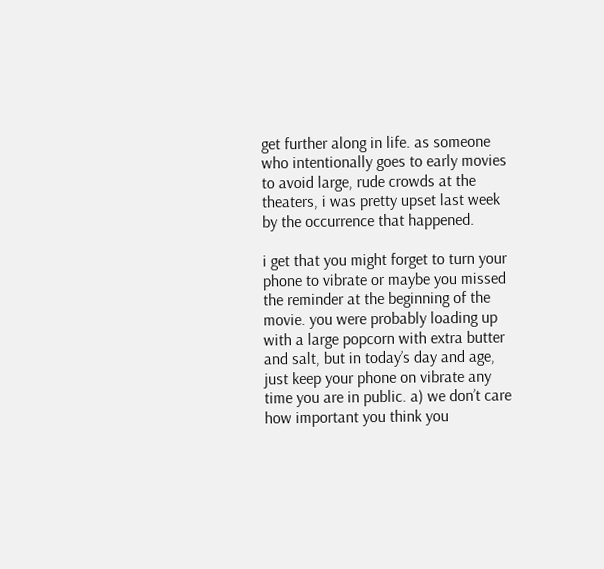get further along in life. as someone who intentionally goes to early movies to avoid large, rude crowds at the theaters, i was pretty upset last week by the occurrence that happened.

i get that you might forget to turn your phone to vibrate or maybe you missed the reminder at the beginning of the movie. you were probably loading up with a large popcorn with extra butter and salt, but in today’s day and age, just keep your phone on vibrate any time you are in public. a) we don’t care how important you think you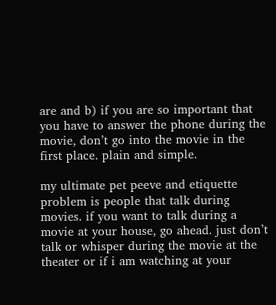are and b) if you are so important that you have to answer the phone during the movie, don’t go into the movie in the first place. plain and simple.

my ultimate pet peeve and etiquette problem is people that talk during movies. if you want to talk during a movie at your house, go ahead. just don’t talk or whisper during the movie at the theater or if i am watching at your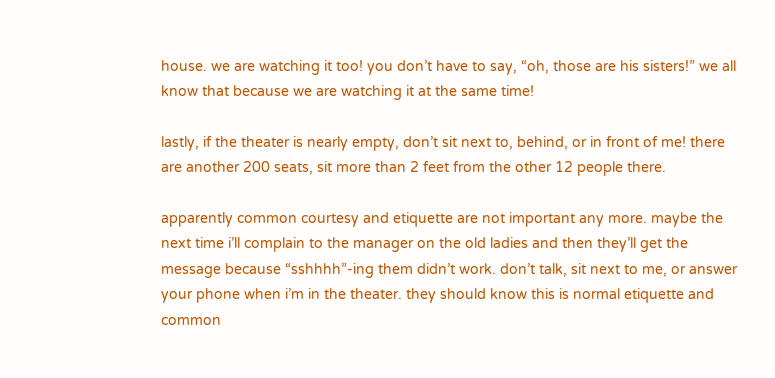house. we are watching it too! you don’t have to say, “oh, those are his sisters!” we all know that because we are watching it at the same time!

lastly, if the theater is nearly empty, don’t sit next to, behind, or in front of me! there are another 200 seats, sit more than 2 feet from the other 12 people there.

apparently common courtesy and etiquette are not important any more. maybe the next time i’ll complain to the manager on the old ladies and then they’ll get the message because “sshhhh”-ing them didn’t work. don’t talk, sit next to me, or answer your phone when i’m in the theater. they should know this is normal etiquette and common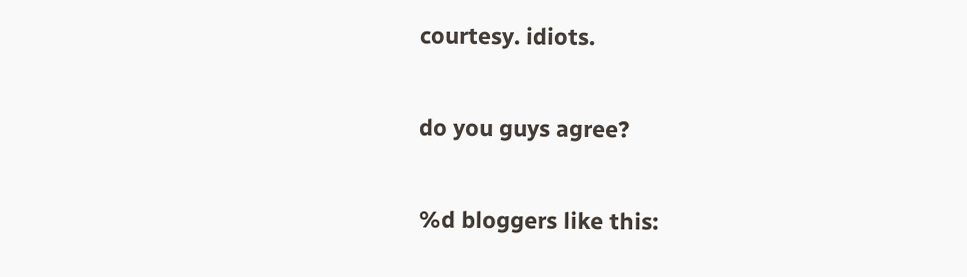courtesy. idiots.

do you guys agree?

%d bloggers like this: